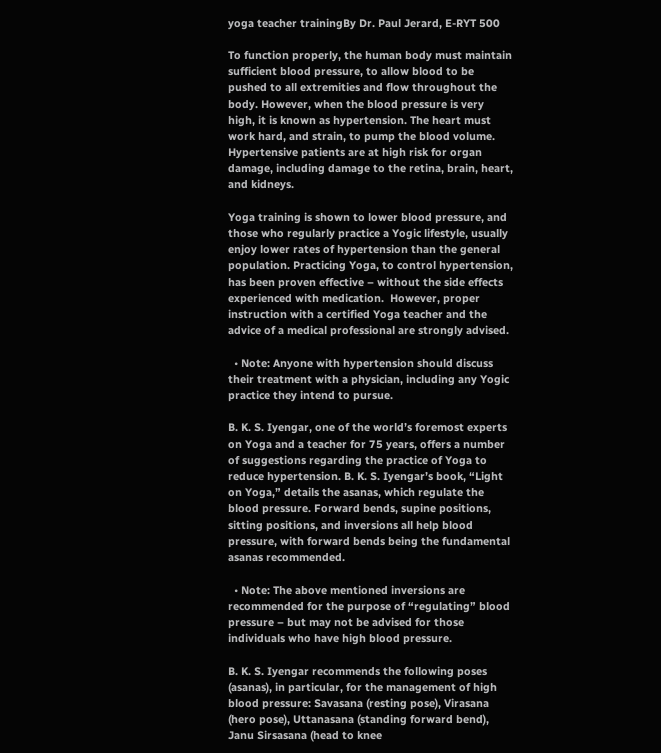yoga teacher trainingBy Dr. Paul Jerard, E-RYT 500

To function properly, the human body must maintain sufficient blood pressure, to allow blood to be pushed to all extremities and flow throughout the body. However, when the blood pressure is very high, it is known as hypertension. The heart must work hard, and strain, to pump the blood volume. Hypertensive patients are at high risk for organ damage, including damage to the retina, brain, heart, and kidneys.

Yoga training is shown to lower blood pressure, and those who regularly practice a Yogic lifestyle, usually enjoy lower rates of hypertension than the general population. Practicing Yoga, to control hypertension, has been proven effective – without the side effects experienced with medication.  However, proper instruction with a certified Yoga teacher and the advice of a medical professional are strongly advised.

  • Note: Anyone with hypertension should discuss their treatment with a physician, including any Yogic practice they intend to pursue.

B. K. S. Iyengar, one of the world’s foremost experts on Yoga and a teacher for 75 years, offers a number of suggestions regarding the practice of Yoga to reduce hypertension. B. K. S. Iyengar’s book, “Light on Yoga,” details the asanas, which regulate the blood pressure. Forward bends, supine positions, sitting positions, and inversions all help blood pressure, with forward bends being the fundamental asanas recommended.

  • Note: The above mentioned inversions are recommended for the purpose of “regulating” blood pressure – but may not be advised for those individuals who have high blood pressure.

B. K. S. Iyengar recommends the following poses (asanas), in particular, for the management of high blood pressure: Savasana (resting pose), Virasana (hero pose), Uttanasana (standing forward bend), Janu Sirsasana (head to knee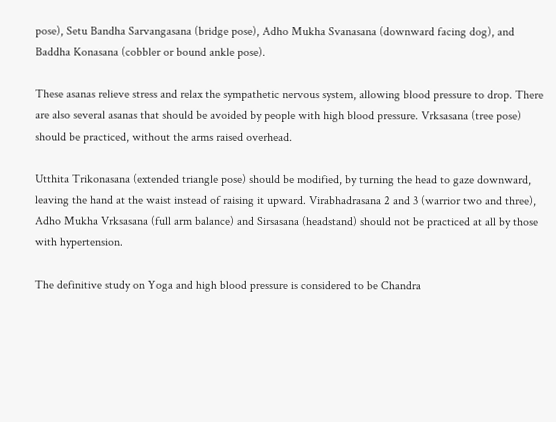pose), Setu Bandha Sarvangasana (bridge pose), Adho Mukha Svanasana (downward facing dog), and Baddha Konasana (cobbler or bound ankle pose).

These asanas relieve stress and relax the sympathetic nervous system, allowing blood pressure to drop. There are also several asanas that should be avoided by people with high blood pressure. Vrksasana (tree pose) should be practiced, without the arms raised overhead.

Utthita Trikonasana (extended triangle pose) should be modified, by turning the head to gaze downward, leaving the hand at the waist instead of raising it upward. Virabhadrasana 2 and 3 (warrior two and three), Adho Mukha Vrksasana (full arm balance) and Sirsasana (headstand) should not be practiced at all by those with hypertension.

The definitive study on Yoga and high blood pressure is considered to be Chandra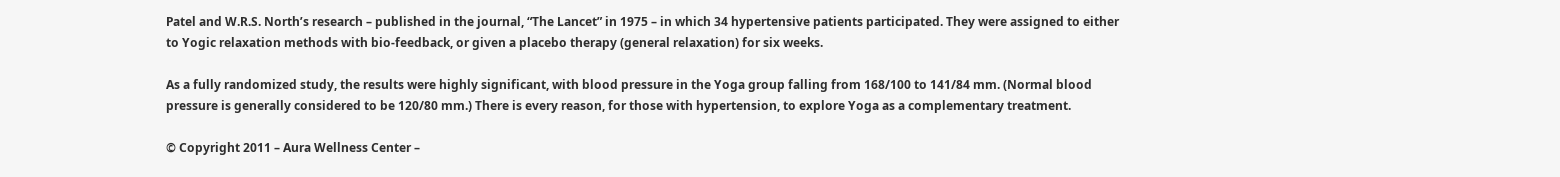Patel and W.R.S. North’s research – published in the journal, “The Lancet” in 1975 – in which 34 hypertensive patients participated. They were assigned to either to Yogic relaxation methods with bio-feedback, or given a placebo therapy (general relaxation) for six weeks.

As a fully randomized study, the results were highly significant, with blood pressure in the Yoga group falling from 168/100 to 141/84 mm. (Normal blood pressure is generally considered to be 120/80 mm.) There is every reason, for those with hypertension, to explore Yoga as a complementary treatment.

© Copyright 2011 – Aura Wellness Center –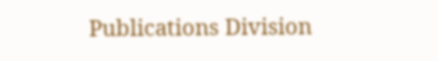Publications Division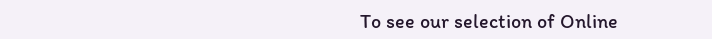To see our selection of Online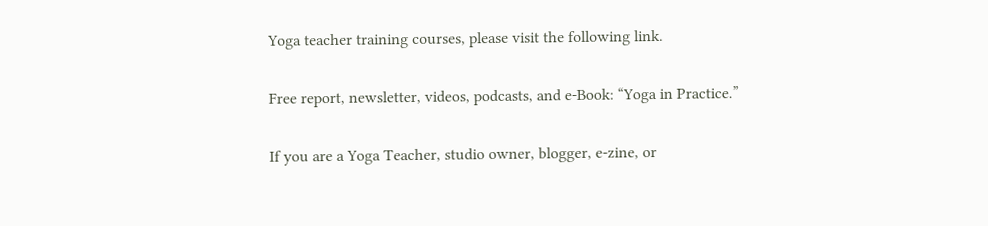Yoga teacher training courses, please visit the following link.

Free report, newsletter, videos, podcasts, and e-Book: “Yoga in Practice.”

If you are a Yoga Teacher, studio owner, blogger, e-zine, or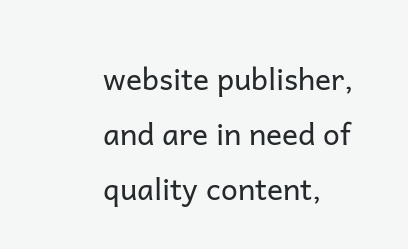website publisher, and are in need of quality content,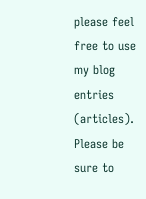please feel free to use my blog entries (articles). Please be sure to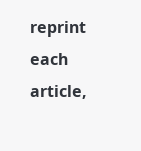reprint each article,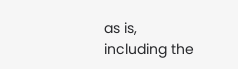as is, including the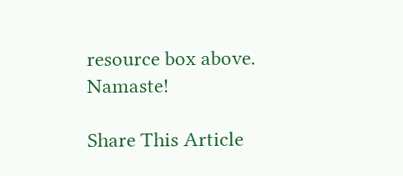resource box above. Namaste!

Share This Article